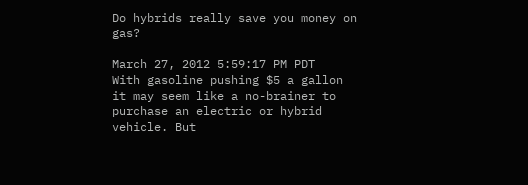Do hybrids really save you money on gas?

March 27, 2012 5:59:17 PM PDT
With gasoline pushing $5 a gallon it may seem like a no-brainer to purchase an electric or hybrid vehicle. But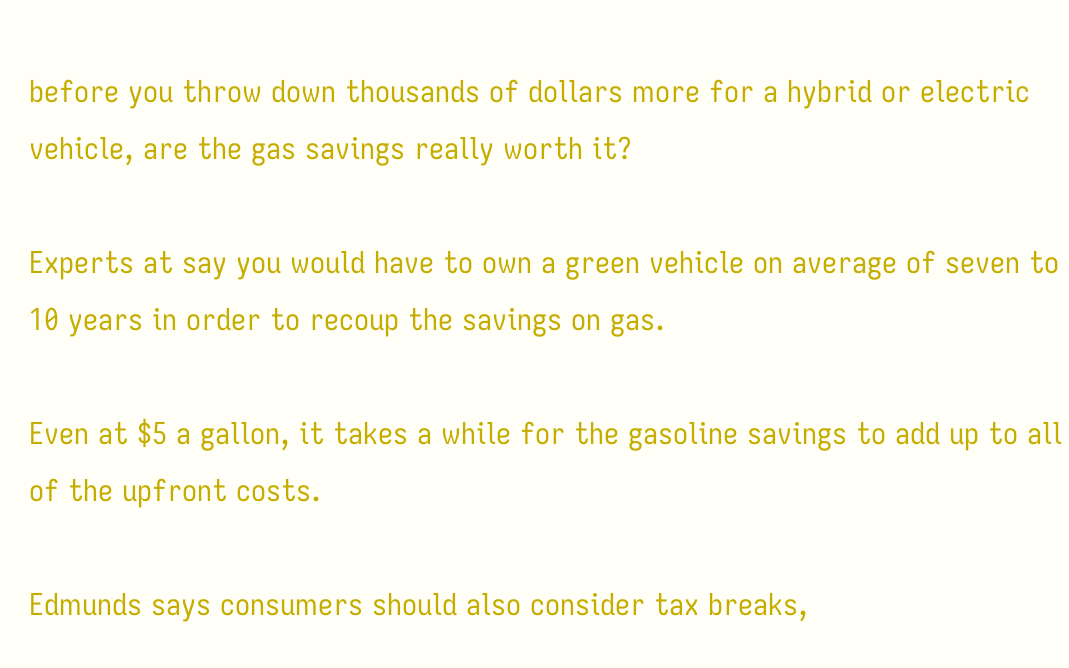before you throw down thousands of dollars more for a hybrid or electric vehicle, are the gas savings really worth it?

Experts at say you would have to own a green vehicle on average of seven to 10 years in order to recoup the savings on gas.

Even at $5 a gallon, it takes a while for the gasoline savings to add up to all of the upfront costs.

Edmunds says consumers should also consider tax breaks,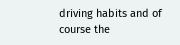driving habits and of course the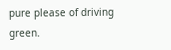pure please of driving green.